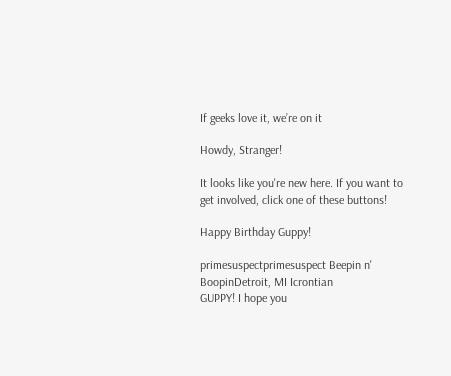If geeks love it, we’re on it

Howdy, Stranger!

It looks like you're new here. If you want to get involved, click one of these buttons!

Happy Birthday Guppy!

primesuspectprimesuspect Beepin n' BoopinDetroit, MI Icrontian
GUPPY! I hope you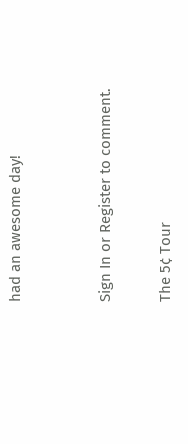had an awesome day!


Sign In or Register to comment.

The 5¢ Tour